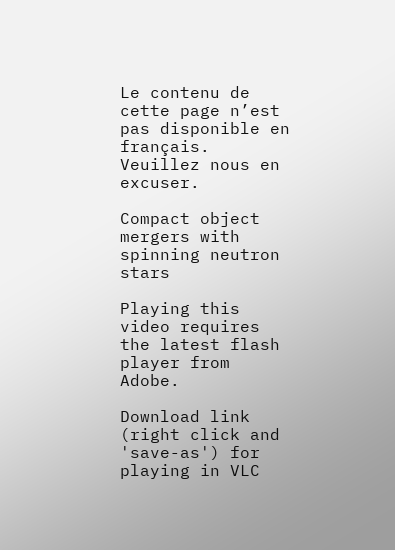Le contenu de cette page n’est pas disponible en français. Veuillez nous en excuser.

Compact object mergers with spinning neutron stars

Playing this video requires the latest flash player from Adobe.

Download link (right click and 'save-as') for playing in VLC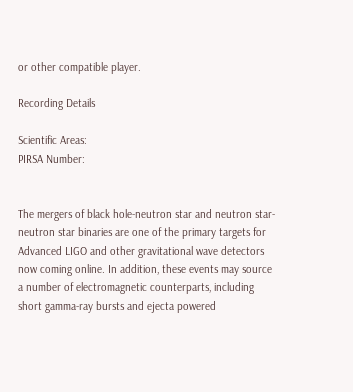or other compatible player.

Recording Details

Scientific Areas:
PIRSA Number:


The mergers of black hole-neutron star and neutron star-neutron star binaries are one of the primary targets for Advanced LIGO and other gravitational wave detectors now coming online. In addition, these events may source a number of electromagnetic counterparts, including short gamma-ray bursts and ejecta powered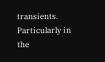transients. Particularly in the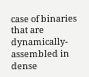case of binaries that are dynamically-assembled in dense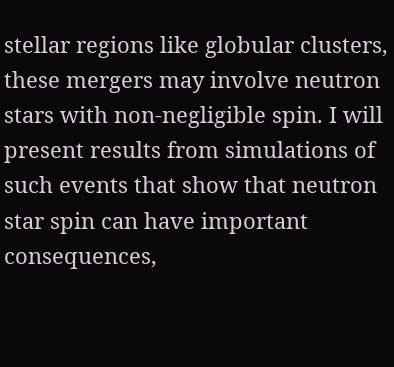stellar regions like globular clusters, these mergers may involve neutron stars with non-negligible spin. I will present results from simulations of such events that show that neutron star spin can have important consequences,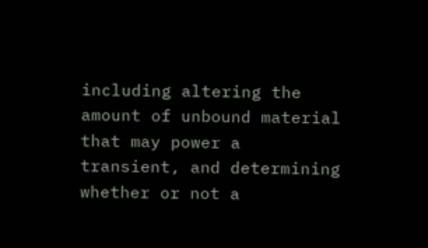including altering the amount of unbound material that may power a transient, and determining whether or not a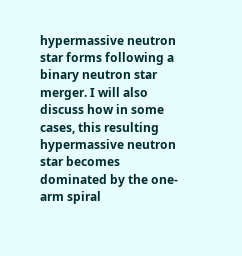hypermassive neutron star forms following a binary neutron star merger. I will also discuss how in some cases, this resulting hypermassive neutron star becomes dominated by the one-arm spiral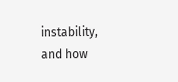instability, and how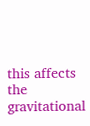this affects the gravitational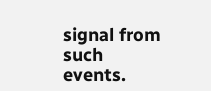signal from such events.